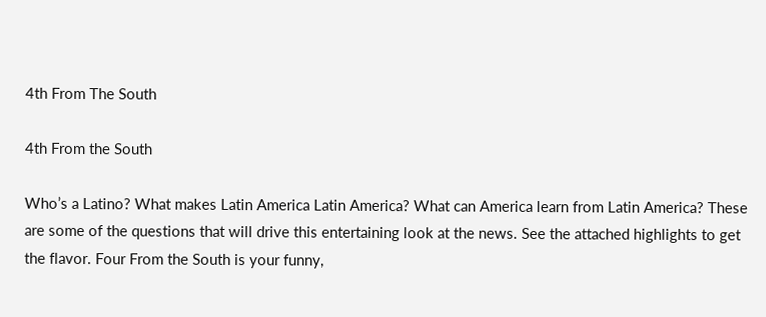4th From The South

4th From the South

Who’s a Latino? What makes Latin America Latin America? What can America learn from Latin America? These are some of the questions that will drive this entertaining look at the news. See the attached highlights to get the flavor. Four From the South is your funny,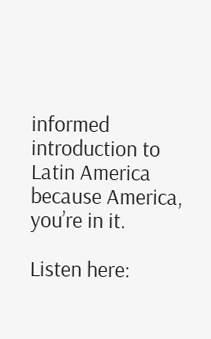informed introduction to Latin America because America, you’re in it.

Listen here: